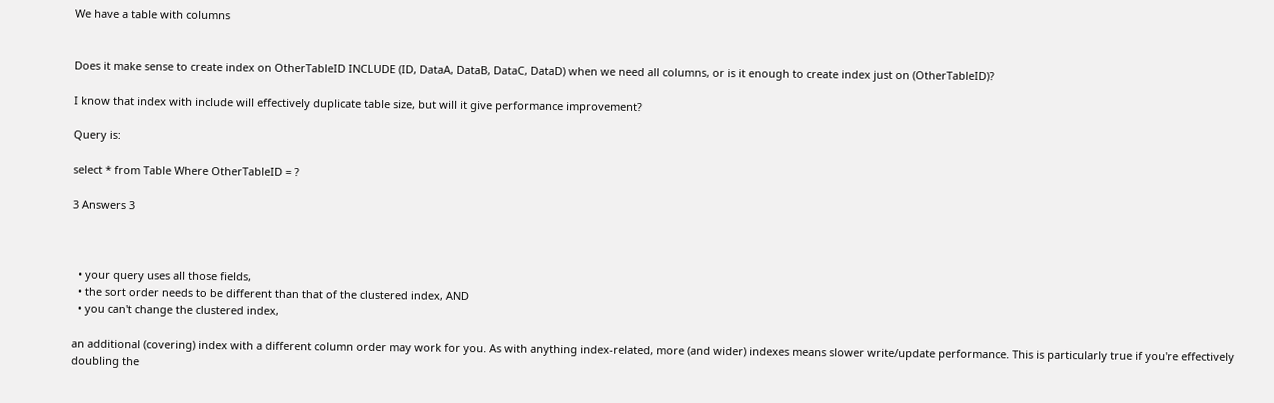We have a table with columns


Does it make sense to create index on OtherTableID INCLUDE (ID, DataA, DataB, DataC, DataD) when we need all columns, or is it enough to create index just on (OtherTableID)?

I know that index with include will effectively duplicate table size, but will it give performance improvement?

Query is:

select * from Table Where OtherTableID = ?

3 Answers 3



  • your query uses all those fields,
  • the sort order needs to be different than that of the clustered index, AND
  • you can't change the clustered index,

an additional (covering) index with a different column order may work for you. As with anything index-related, more (and wider) indexes means slower write/update performance. This is particularly true if you're effectively doubling the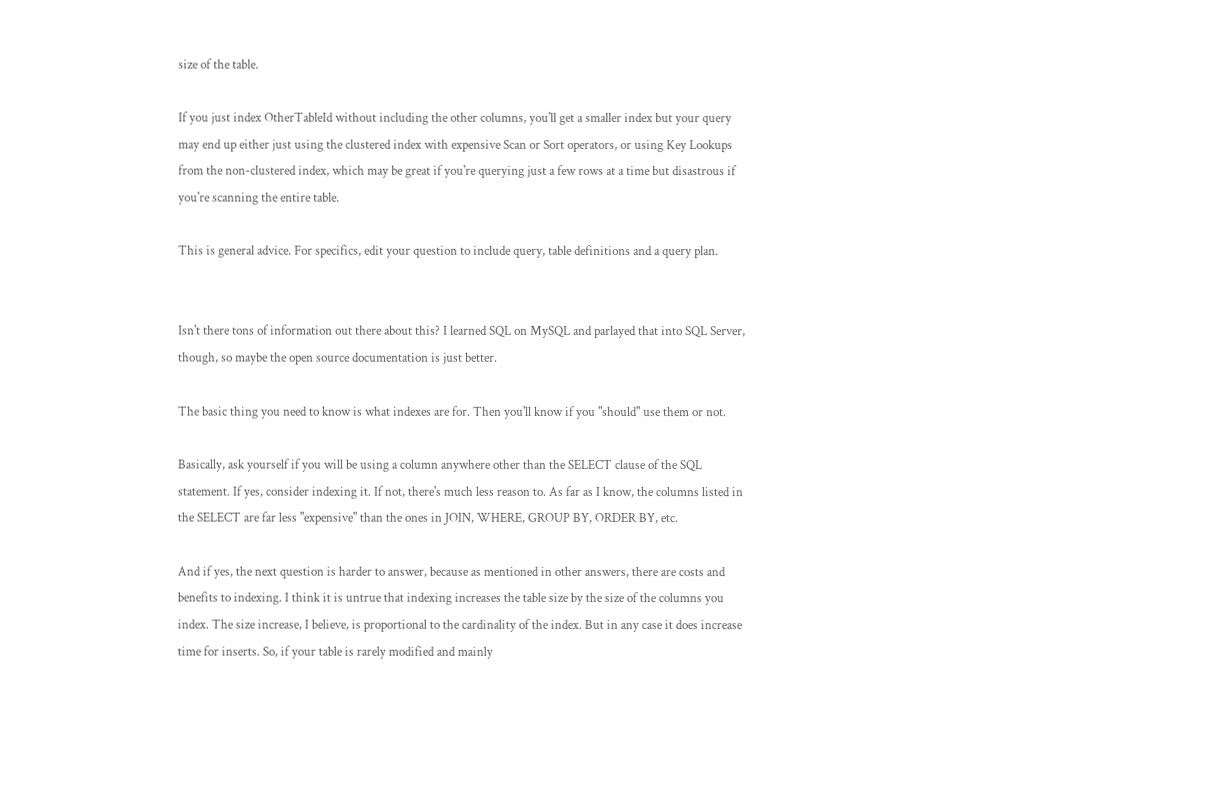size of the table.

If you just index OtherTableId without including the other columns, you'll get a smaller index but your query may end up either just using the clustered index with expensive Scan or Sort operators, or using Key Lookups from the non-clustered index, which may be great if you're querying just a few rows at a time but disastrous if you're scanning the entire table.

This is general advice. For specifics, edit your question to include query, table definitions and a query plan.


Isn't there tons of information out there about this? I learned SQL on MySQL and parlayed that into SQL Server, though, so maybe the open source documentation is just better.

The basic thing you need to know is what indexes are for. Then you'll know if you "should" use them or not.

Basically, ask yourself if you will be using a column anywhere other than the SELECT clause of the SQL statement. If yes, consider indexing it. If not, there's much less reason to. As far as I know, the columns listed in the SELECT are far less "expensive" than the ones in JOIN, WHERE, GROUP BY, ORDER BY, etc.

And if yes, the next question is harder to answer, because as mentioned in other answers, there are costs and benefits to indexing. I think it is untrue that indexing increases the table size by the size of the columns you index. The size increase, I believe, is proportional to the cardinality of the index. But in any case it does increase time for inserts. So, if your table is rarely modified and mainly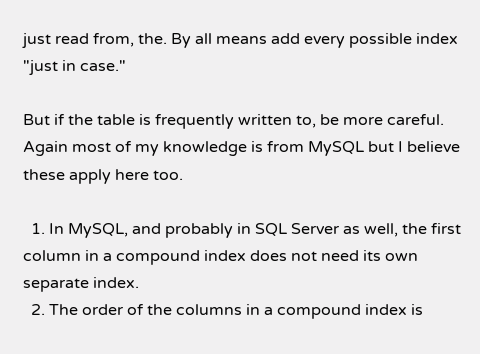just read from, the. By all means add every possible index "just in case."

But if the table is frequently written to, be more careful. Again most of my knowledge is from MySQL but I believe these apply here too.

  1. In MySQL, and probably in SQL Server as well, the first column in a compound index does not need its own separate index.
  2. The order of the columns in a compound index is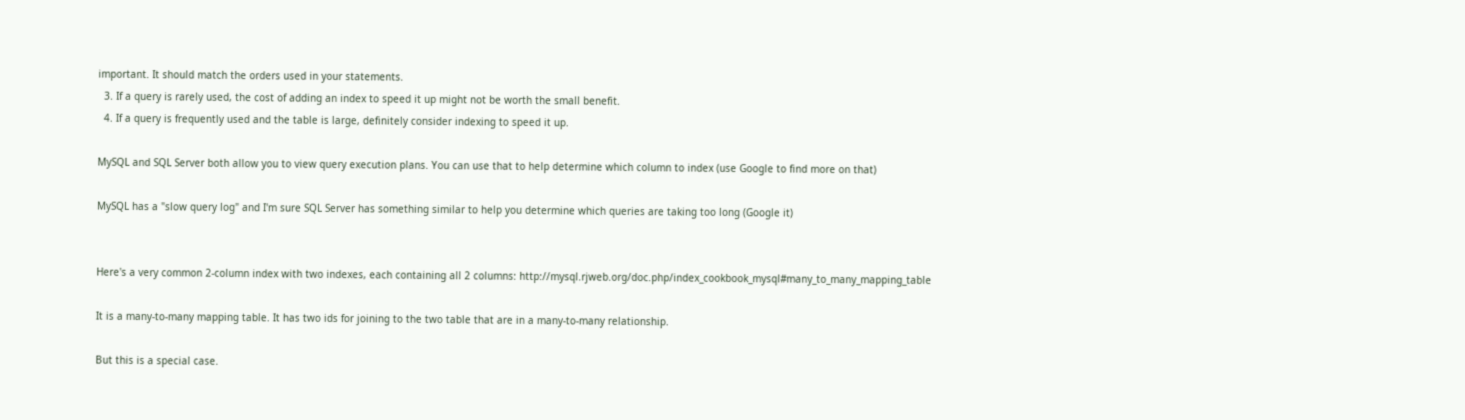important. It should match the orders used in your statements.
  3. If a query is rarely used, the cost of adding an index to speed it up might not be worth the small benefit.
  4. If a query is frequently used and the table is large, definitely consider indexing to speed it up.

MySQL and SQL Server both allow you to view query execution plans. You can use that to help determine which column to index (use Google to find more on that)

MySQL has a "slow query log" and I'm sure SQL Server has something similar to help you determine which queries are taking too long (Google it)


Here's a very common 2-column index with two indexes, each containing all 2 columns: http://mysql.rjweb.org/doc.php/index_cookbook_mysql#many_to_many_mapping_table

It is a many-to-many mapping table. It has two ids for joining to the two table that are in a many-to-many relationship.

But this is a special case.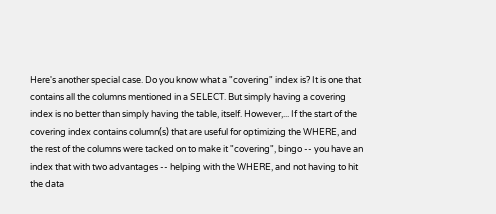Here's another special case. Do you know what a "covering" index is? It is one that contains all the columns mentioned in a SELECT. But simply having a covering index is no better than simply having the table, itself. However,... If the start of the covering index contains column(s) that are useful for optimizing the WHERE, and the rest of the columns were tacked on to make it "covering", bingo -- you have an index that with two advantages -- helping with the WHERE, and not having to hit the data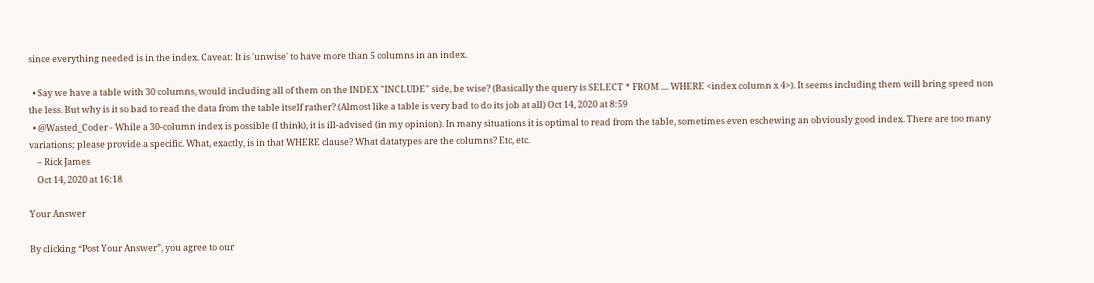since everything needed is in the index. Caveat: It is 'unwise' to have more than 5 columns in an index.

  • Say we have a table with 30 columns, would including all of them on the INDEX "INCLUDE" side, be wise? (Basically the query is SELECT * FROM .... WHERE <index column x 4>). It seems including them will bring speed non the less. But why is it so bad to read the data from the table itself rather? (Almost like a table is very bad to do its job at all) Oct 14, 2020 at 8:59
  • @Wasted_Coder - While a 30-column index is possible (I think), it is ill-advised (in my opinion). In many situations it is optimal to read from the table, sometimes even eschewing an obviously good index. There are too many variations; please provide a specific. What, exactly, is in that WHERE clause? What datatypes are the columns? Etc, etc.
    – Rick James
    Oct 14, 2020 at 16:18

Your Answer

By clicking “Post Your Answer”, you agree to our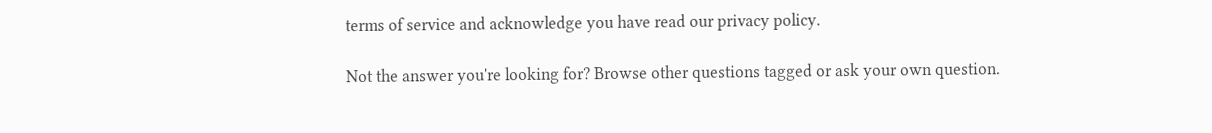terms of service and acknowledge you have read our privacy policy.

Not the answer you're looking for? Browse other questions tagged or ask your own question.